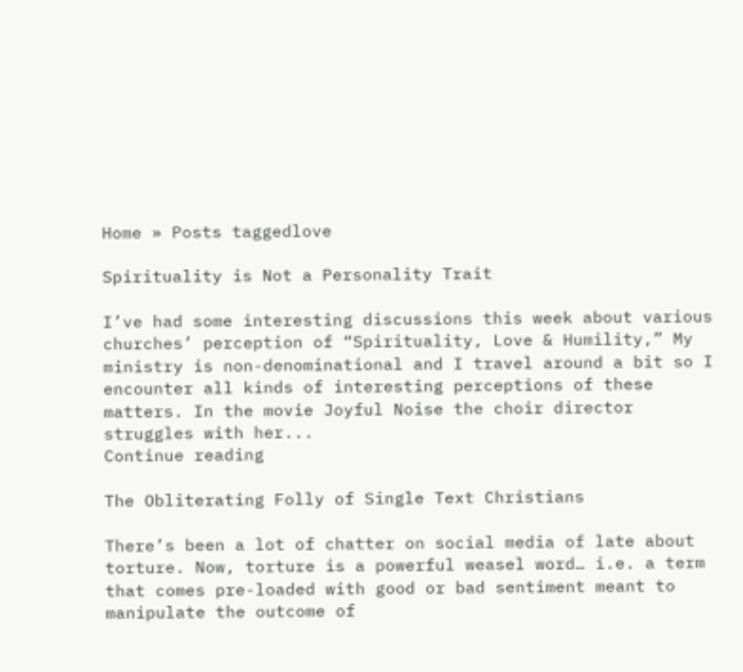Home » Posts taggedlove

Spirituality is Not a Personality Trait

I’ve had some interesting discussions this week about various churches’ perception of “Spirituality, Love & Humility,” My ministry is non-denominational and I travel around a bit so I encounter all kinds of interesting perceptions of these matters. In the movie Joyful Noise the choir director struggles with her...
Continue reading

The Obliterating Folly of Single Text Christians

There’s been a lot of chatter on social media of late about torture. Now, torture is a powerful weasel word… i.e. a term that comes pre-loaded with good or bad sentiment meant to manipulate the outcome of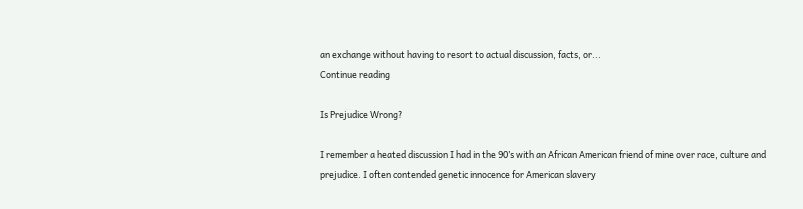an exchange without having to resort to actual discussion, facts, or...
Continue reading

Is Prejudice Wrong?

I remember a heated discussion I had in the 90’s with an African American friend of mine over race, culture and prejudice. I often contended genetic innocence for American slavery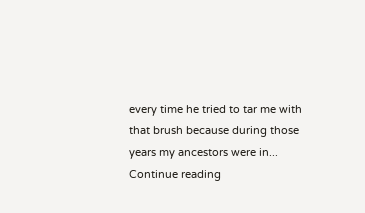every time he tried to tar me with that brush because during those years my ancestors were in...
Continue reading